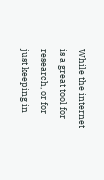While the internet is a great tool for research, or for just keeping in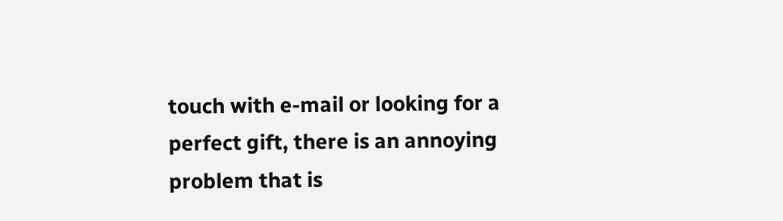touch with e-mail or looking for a perfect gift, there is an annoying problem that is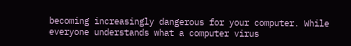becoming increasingly dangerous for your computer. While everyone understands what a computer virus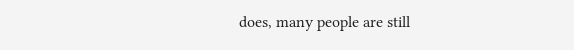does, many people are still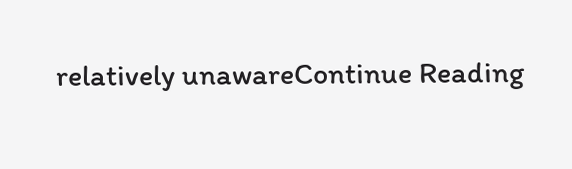relatively unawareContinue Reading